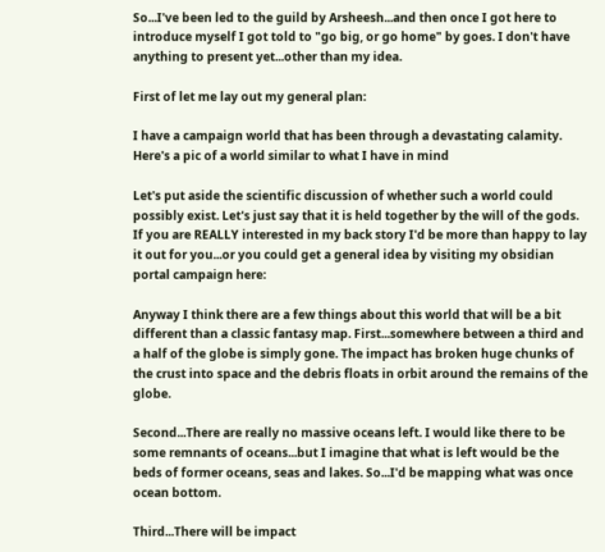So...I've been led to the guild by Arsheesh...and then once I got here to introduce myself I got told to "go big, or go home" by goes. I don't have anything to present yet...other than my idea.

First of let me lay out my general plan:

I have a campaign world that has been through a devastating calamity. Here's a pic of a world similar to what I have in mind

Let's put aside the scientific discussion of whether such a world could possibly exist. Let's just say that it is held together by the will of the gods. If you are REALLY interested in my back story I'd be more than happy to lay it out for you...or you could get a general idea by visiting my obsidian portal campaign here:

Anyway I think there are a few things about this world that will be a bit different than a classic fantasy map. First...somewhere between a third and a half of the globe is simply gone. The impact has broken huge chunks of the crust into space and the debris floats in orbit around the remains of the globe.

Second...There are really no massive oceans left. I would like there to be some remnants of oceans...but I imagine that what is left would be the beds of former oceans, seas and lakes. So...I'd be mapping what was once ocean bottom.

Third...There will be impact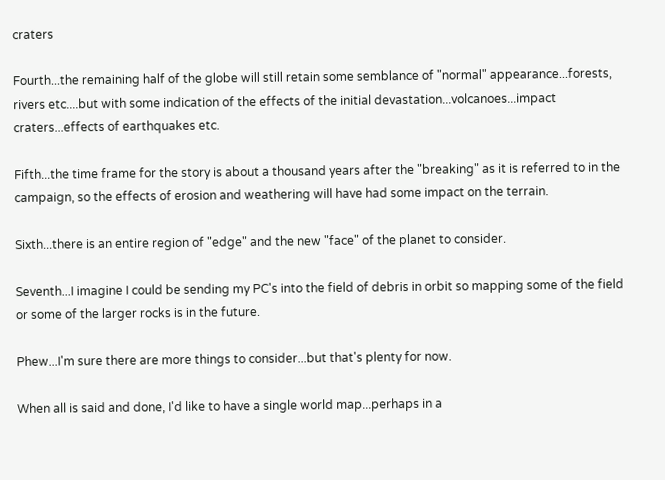craters

Fourth...the remaining half of the globe will still retain some semblance of "normal" appearance...forests, rivers etc....but with some indication of the effects of the initial devastation...volcanoes...impact craters...effects of earthquakes etc.

Fifth...the time frame for the story is about a thousand years after the "breaking" as it is referred to in the campaign, so the effects of erosion and weathering will have had some impact on the terrain.

Sixth...there is an entire region of "edge" and the new "face" of the planet to consider.

Seventh...I imagine I could be sending my PC's into the field of debris in orbit so mapping some of the field or some of the larger rocks is in the future.

Phew...I'm sure there are more things to consider...but that's plenty for now.

When all is said and done, I'd like to have a single world map...perhaps in a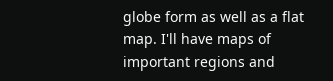globe form as well as a flat map. I'll have maps of important regions and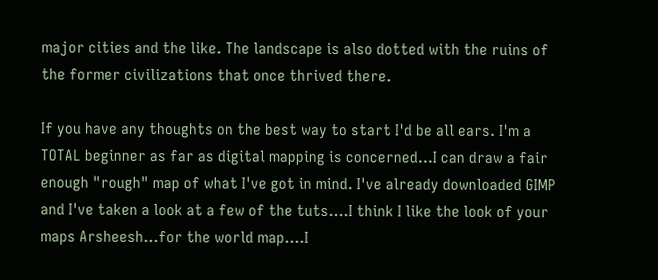major cities and the like. The landscape is also dotted with the ruins of the former civilizations that once thrived there.

If you have any thoughts on the best way to start I'd be all ears. I'm a TOTAL beginner as far as digital mapping is concerned...I can draw a fair enough "rough" map of what I've got in mind. I've already downloaded GIMP and I've taken a look at a few of the tuts....I think I like the look of your maps Arsheesh...for the world map....I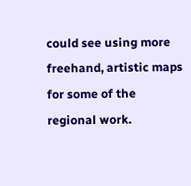could see using more freehand, artistic maps for some of the regional work.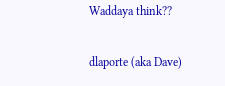Waddaya think??

dlaporte (aka Dave)